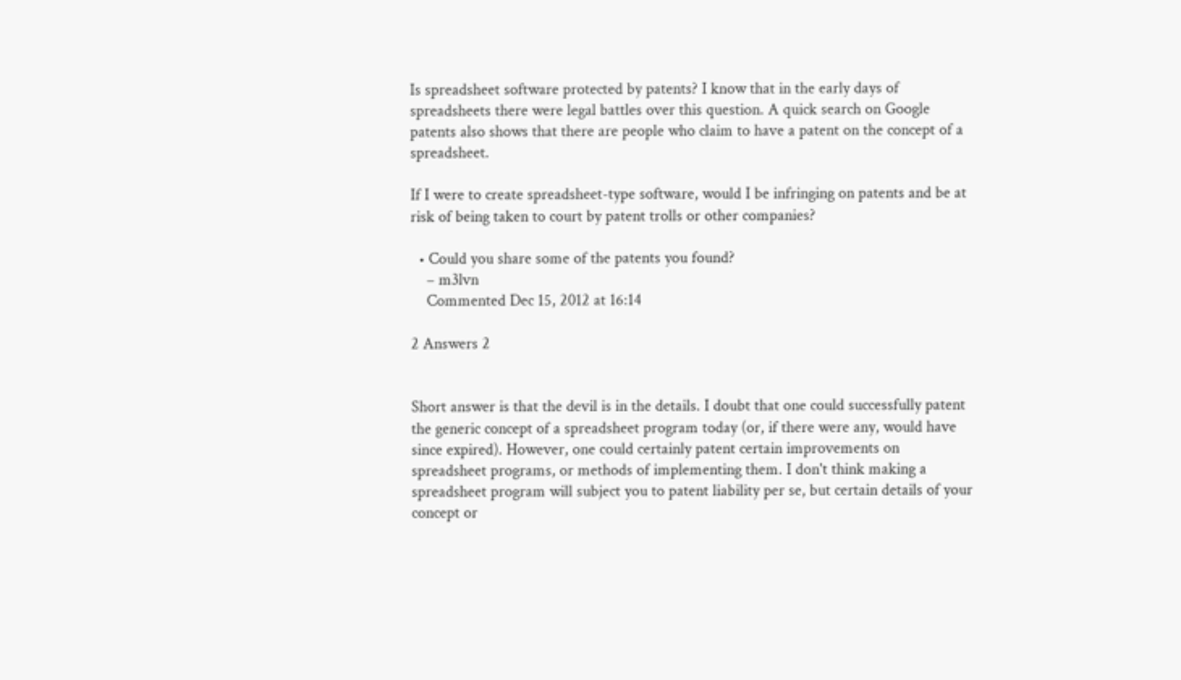Is spreadsheet software protected by patents? I know that in the early days of spreadsheets there were legal battles over this question. A quick search on Google patents also shows that there are people who claim to have a patent on the concept of a spreadsheet.

If I were to create spreadsheet-type software, would I be infringing on patents and be at risk of being taken to court by patent trolls or other companies?

  • Could you share some of the patents you found?
    – m3lvn
    Commented Dec 15, 2012 at 16:14

2 Answers 2


Short answer is that the devil is in the details. I doubt that one could successfully patent the generic concept of a spreadsheet program today (or, if there were any, would have since expired). However, one could certainly patent certain improvements on spreadsheet programs, or methods of implementing them. I don't think making a spreadsheet program will subject you to patent liability per se, but certain details of your concept or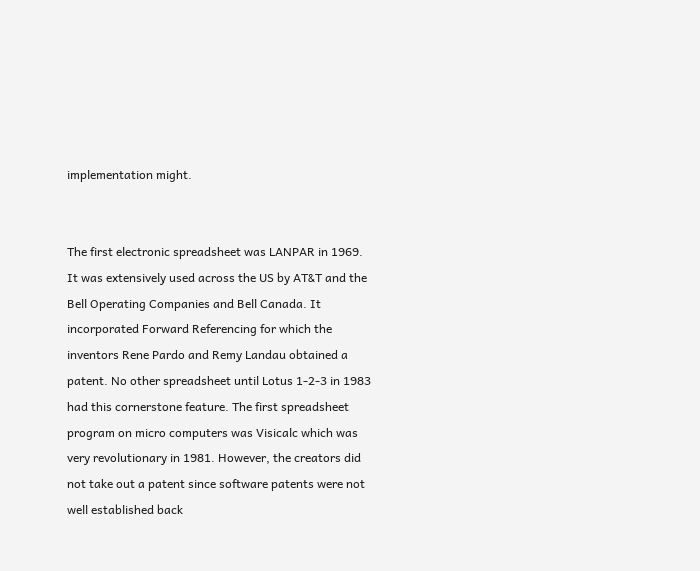implementation might.


The first electronic spreadsheet was LANPAR in 1969. It was extensively used across the US by AT&T and the Bell Operating Companies and Bell Canada. It incorporated Forward Referencing for which the inventors Rene Pardo and Remy Landau obtained a patent. No other spreadsheet until Lotus 1-2-3 in 1983 had this cornerstone feature. The first spreadsheet program on micro computers was Visicalc which was very revolutionary in 1981. However, the creators did not take out a patent since software patents were not well established back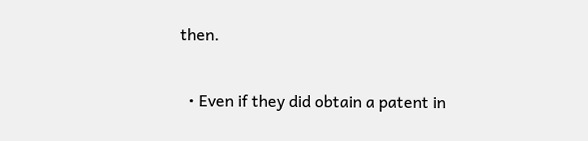then.

  • Even if they did obtain a patent in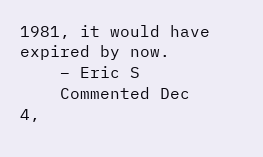1981, it would have expired by now.
    – Eric S
    Commented Dec 4,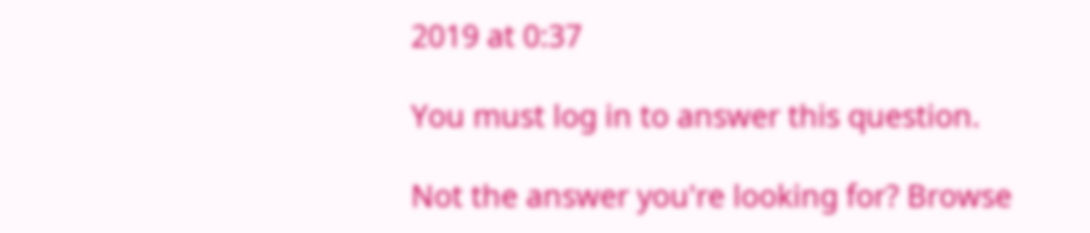2019 at 0:37

You must log in to answer this question.

Not the answer you're looking for? Browse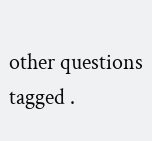other questions tagged .